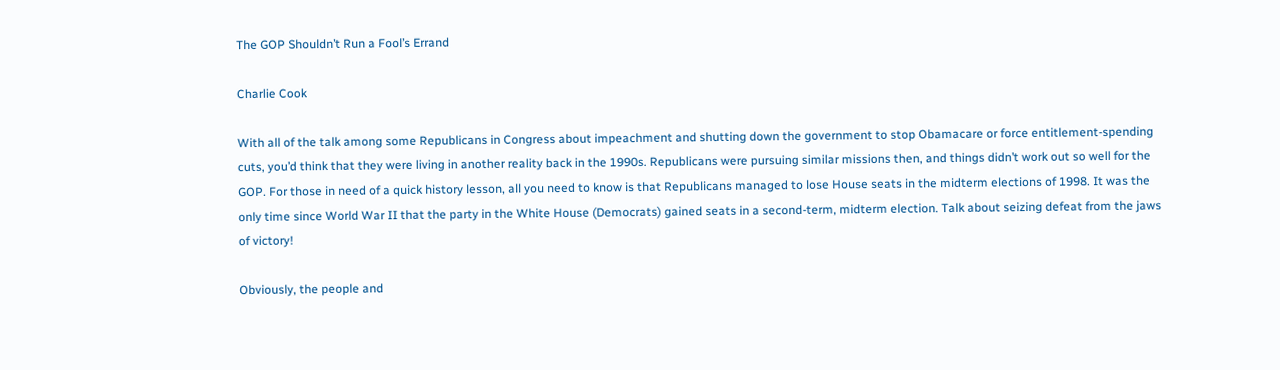The GOP Shouldn’t Run a Fool’s Errand

Charlie Cook

With all of the talk among some Republicans in Congress about impeachment and shutting down the government to stop Obamacare or force entitlement-spending cuts, you’d think that they were living in another reality back in the 1990s. Republicans were pursuing similar missions then, and things didn’t work out so well for the GOP. For those in need of a quick history lesson, all you need to know is that Republicans managed to lose House seats in the midterm elections of 1998. It was the only time since World War II that the party in the White House (Democrats) gained seats in a second-term, midterm election. Talk about seizing defeat from the jaws of victory!

Obviously, the people and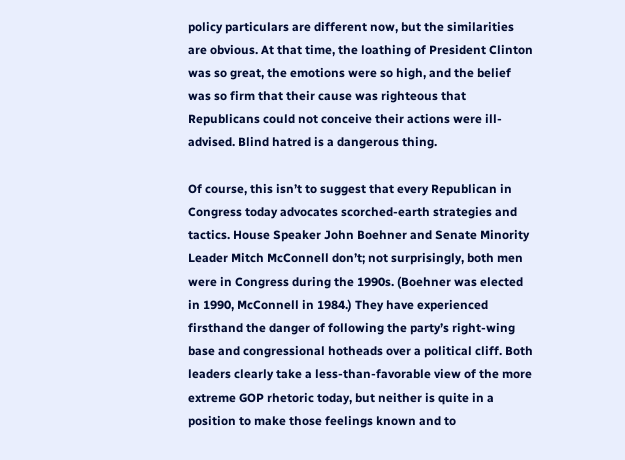policy particulars are different now, but the similarities are obvious. At that time, the loathing of President Clinton was so great, the emotions were so high, and the belief was so firm that their cause was righteous that Republicans could not conceive their actions were ill-advised. Blind hatred is a dangerous thing.

Of course, this isn’t to suggest that every Republican in Congress today advocates scorched-earth strategies and tactics. House Speaker John Boehner and Senate Minority Leader Mitch McConnell don’t; not surprisingly, both men were in Congress during the 1990s. (Boehner was elected in 1990, McConnell in 1984.) They have experienced firsthand the danger of following the party’s right-wing base and congressional hotheads over a political cliff. Both leaders clearly take a less-than-favorable view of the more extreme GOP rhetoric today, but neither is quite in a position to make those feelings known and to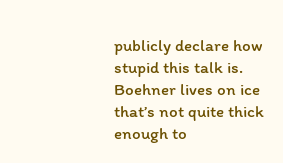publicly declare how stupid this talk is. Boehner lives on ice that’s not quite thick enough to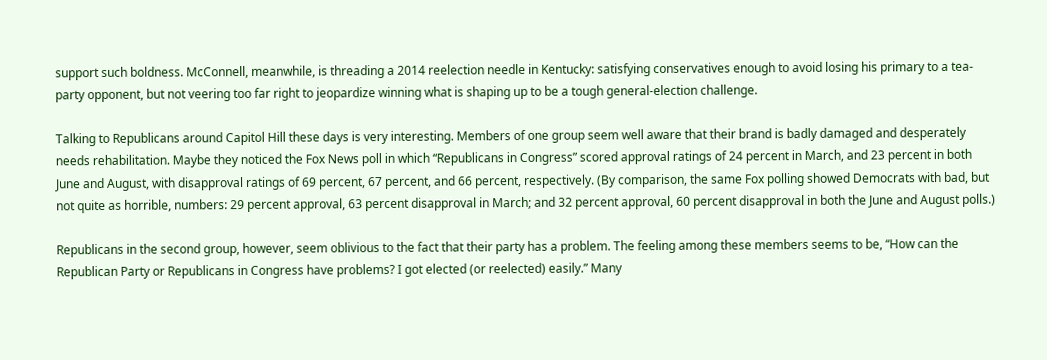support such boldness. McConnell, meanwhile, is threading a 2014 reelection needle in Kentucky: satisfying conservatives enough to avoid losing his primary to a tea-party opponent, but not veering too far right to jeopardize winning what is shaping up to be a tough general-election challenge.

Talking to Republicans around Capitol Hill these days is very interesting. Members of one group seem well aware that their brand is badly damaged and desperately needs rehabilitation. Maybe they noticed the Fox News poll in which “Republicans in Congress” scored approval ratings of 24 percent in March, and 23 percent in both June and August, with disapproval ratings of 69 percent, 67 percent, and 66 percent, respectively. (By comparison, the same Fox polling showed Democrats with bad, but not quite as horrible, numbers: 29 percent approval, 63 percent disapproval in March; and 32 percent approval, 60 percent disapproval in both the June and August polls.)

Republicans in the second group, however, seem oblivious to the fact that their party has a problem. The feeling among these members seems to be, “How can the Republican Party or Republicans in Congress have problems? I got elected (or reelected) easily.” Many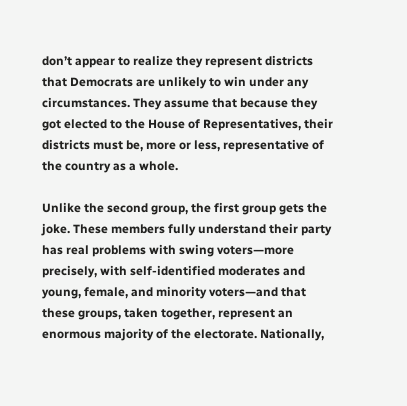don’t appear to realize they represent districts that Democrats are unlikely to win under any circumstances. They assume that because they got elected to the House of Representatives, their districts must be, more or less, representative of the country as a whole.

Unlike the second group, the first group gets the joke. These members fully understand their party has real problems with swing voters—more precisely, with self-identified moderates and young, female, and minority voters—and that these groups, taken together, represent an enormous majority of the electorate. Nationally,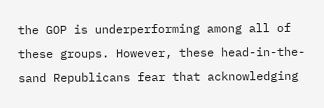the GOP is underperforming among all of these groups. However, these head-in-the-sand Republicans fear that acknowledging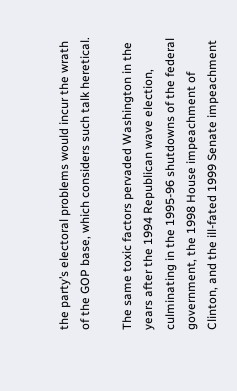the party’s electoral problems would incur the wrath of the GOP base, which considers such talk heretical.

The same toxic factors pervaded Washington in the years after the 1994 Republican wave election, culminating in the 1995-96 shutdowns of the federal government, the 1998 House impeachment of Clinton, and the ill-fated 1999 Senate impeachment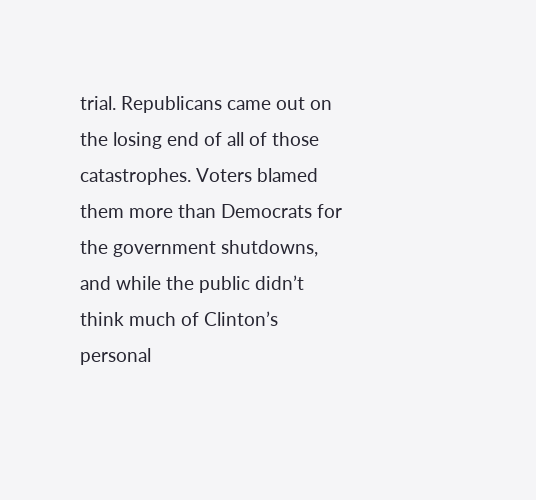trial. Republicans came out on the losing end of all of those catastrophes. Voters blamed them more than Democrats for the government shutdowns, and while the public didn’t think much of Clinton’s personal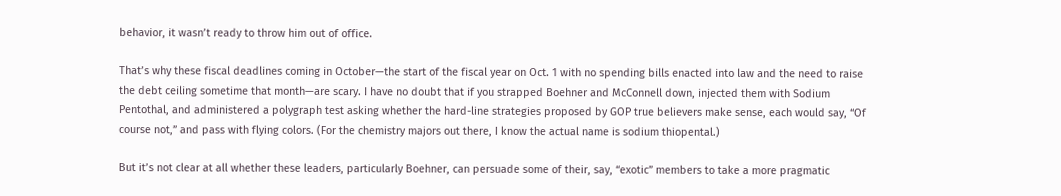behavior, it wasn’t ready to throw him out of office.

That’s why these fiscal deadlines coming in October—the start of the fiscal year on Oct. 1 with no spending bills enacted into law and the need to raise the debt ceiling sometime that month—are scary. I have no doubt that if you strapped Boehner and McConnell down, injected them with Sodium Pentothal, and administered a polygraph test asking whether the hard-line strategies proposed by GOP true believers make sense, each would say, “Of course not,” and pass with flying colors. (For the chemistry majors out there, I know the actual name is sodium thiopental.)

But it’s not clear at all whether these leaders, particularly Boehner, can persuade some of their, say, “exotic” members to take a more pragmatic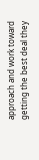approach and work toward getting the best deal they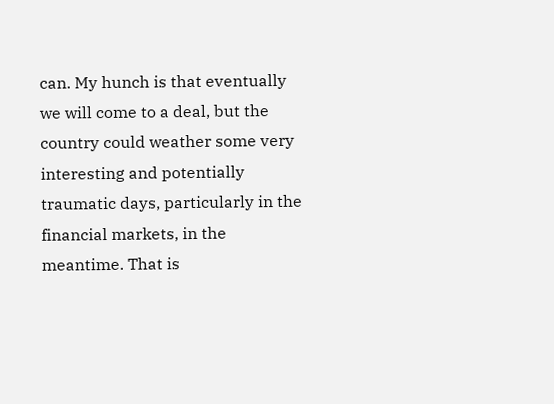can. My hunch is that eventually we will come to a deal, but the country could weather some very interesting and potentially traumatic days, particularly in the financial markets, in the meantime. That is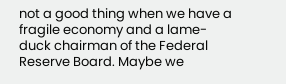not a good thing when we have a fragile economy and a lame-duck chairman of the Federal Reserve Board. Maybe we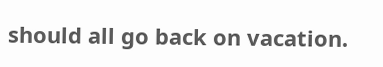should all go back on vacation.